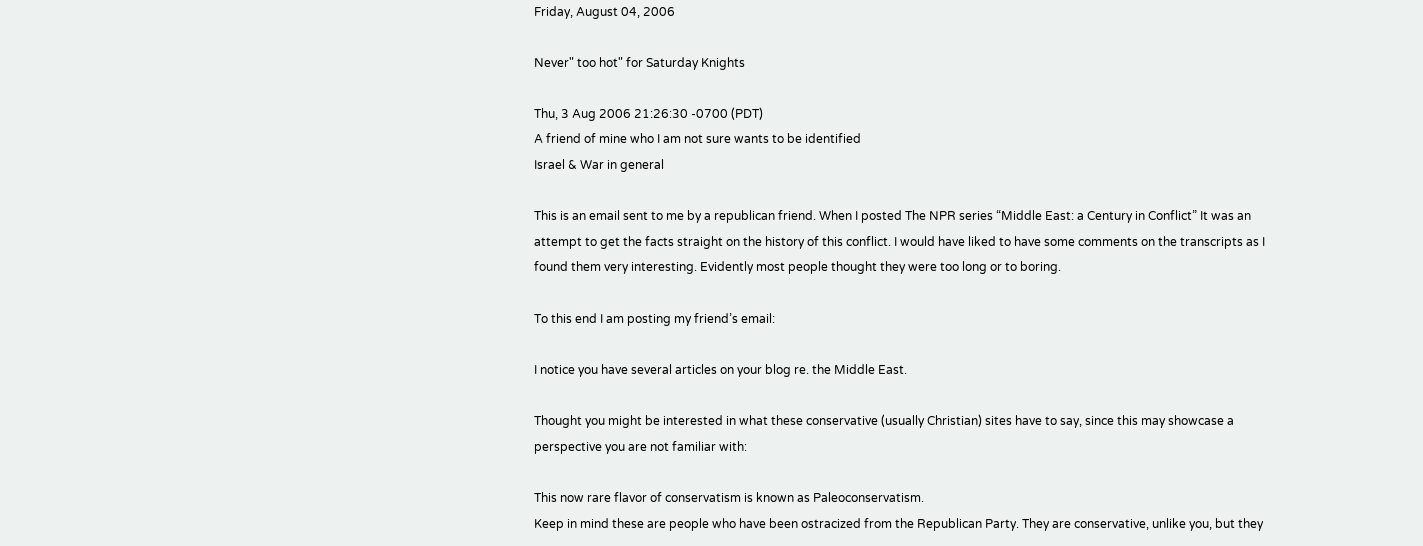Friday, August 04, 2006

Never" too hot" for Saturday Knights

Thu, 3 Aug 2006 21:26:30 -0700 (PDT)
A friend of mine who I am not sure wants to be identified
Israel & War in general

This is an email sent to me by a republican friend. When I posted The NPR series “Middle East: a Century in Conflict” It was an attempt to get the facts straight on the history of this conflict. I would have liked to have some comments on the transcripts as I found them very interesting. Evidently most people thought they were too long or to boring.

To this end I am posting my friend’s email:

I notice you have several articles on your blog re. the Middle East.

Thought you might be interested in what these conservative (usually Christian) sites have to say, since this may showcase a perspective you are not familiar with:

This now rare flavor of conservatism is known as Paleoconservatism.
Keep in mind these are people who have been ostracized from the Republican Party. They are conservative, unlike you, but they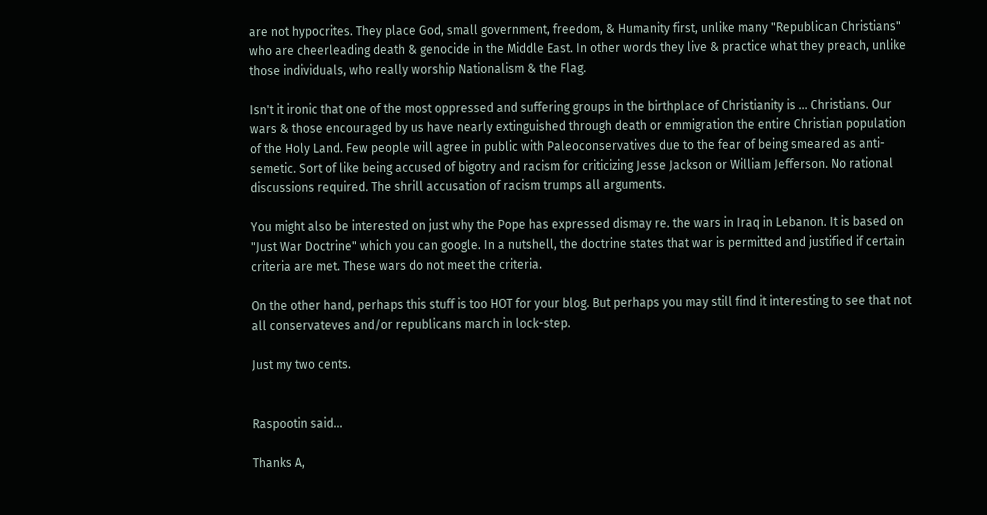are not hypocrites. They place God, small government, freedom, & Humanity first, unlike many "Republican Christians" who are cheerleading death & genocide in the Middle East. In other words they live & practice what they preach, unlike those individuals, who really worship Nationalism & the Flag.

Isn't it ironic that one of the most oppressed and suffering groups in the birthplace of Christianity is ... Christians. Our wars & those encouraged by us have nearly extinguished through death or emmigration the entire Christian population of the Holy Land. Few people will agree in public with Paleoconservatives due to the fear of being smeared as anti-semetic. Sort of like being accused of bigotry and racism for criticizing Jesse Jackson or William Jefferson. No rational discussions required. The shrill accusation of racism trumps all arguments.

You might also be interested on just why the Pope has expressed dismay re. the wars in Iraq in Lebanon. It is based on "Just War Doctrine" which you can google. In a nutshell, the doctrine states that war is permitted and justified if certain criteria are met. These wars do not meet the criteria.

On the other hand, perhaps this stuff is too HOT for your blog. But perhaps you may still find it interesting to see that not all conservateves and/or republicans march in lock-step.

Just my two cents.


Raspootin said...

Thanks A,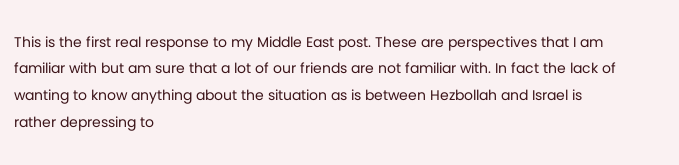This is the first real response to my Middle East post. These are perspectives that I am familiar with but am sure that a lot of our friends are not familiar with. In fact the lack of wanting to know anything about the situation as is between Hezbollah and Israel is rather depressing to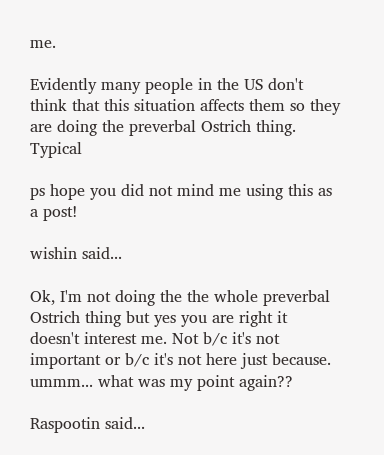me.

Evidently many people in the US don't think that this situation affects them so they are doing the preverbal Ostrich thing. Typical

ps hope you did not mind me using this as a post!

wishin said...

Ok, I'm not doing the the whole preverbal Ostrich thing but yes you are right it doesn't interest me. Not b/c it's not important or b/c it's not here just because. ummm... what was my point again??

Raspootin said...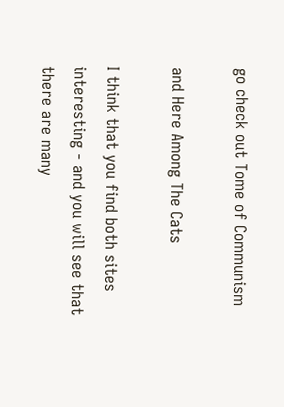go check out Tome of Communism

and Here Among The Cats

I think that you find both sites interesting - and you will see that there are many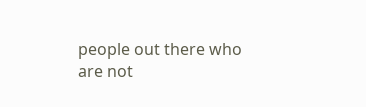people out there who are not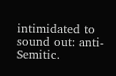intimidated to sound out: anti-Semitic.